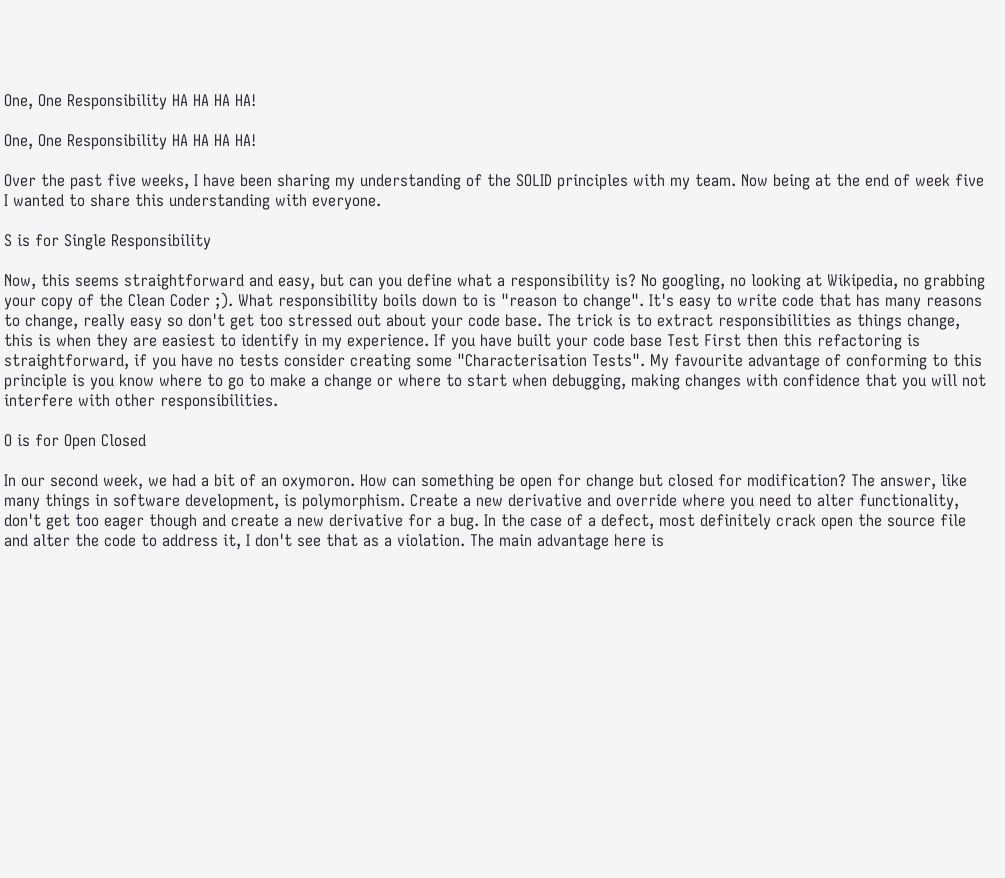One, One Responsibility HA HA HA HA!

One, One Responsibility HA HA HA HA!

Over the past five weeks, I have been sharing my understanding of the SOLID principles with my team. Now being at the end of week five I wanted to share this understanding with everyone.

S is for Single Responsibility

Now, this seems straightforward and easy, but can you define what a responsibility is? No googling, no looking at Wikipedia, no grabbing your copy of the Clean Coder ;). What responsibility boils down to is "reason to change". It's easy to write code that has many reasons to change, really easy so don't get too stressed out about your code base. The trick is to extract responsibilities as things change, this is when they are easiest to identify in my experience. If you have built your code base Test First then this refactoring is straightforward, if you have no tests consider creating some "Characterisation Tests". My favourite advantage of conforming to this principle is you know where to go to make a change or where to start when debugging, making changes with confidence that you will not interfere with other responsibilities.

O is for Open Closed

In our second week, we had a bit of an oxymoron. How can something be open for change but closed for modification? The answer, like many things in software development, is polymorphism. Create a new derivative and override where you need to alter functionality, don't get too eager though and create a new derivative for a bug. In the case of a defect, most definitely crack open the source file and alter the code to address it, I don't see that as a violation. The main advantage here is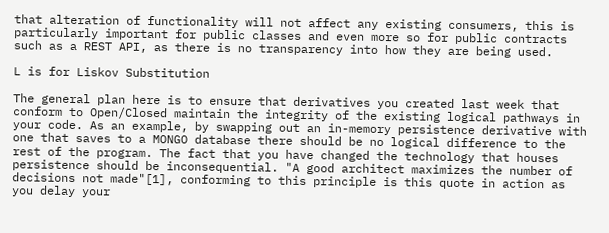that alteration of functionality will not affect any existing consumers, this is particularly important for public classes and even more so for public contracts such as a REST API, as there is no transparency into how they are being used.

L is for Liskov Substitution

The general plan here is to ensure that derivatives you created last week that conform to Open/Closed maintain the integrity of the existing logical pathways in your code. As an example, by swapping out an in-memory persistence derivative with one that saves to a MONGO database there should be no logical difference to the rest of the program. The fact that you have changed the technology that houses persistence should be inconsequential. "A good architect maximizes the number of decisions not made"[1], conforming to this principle is this quote in action as you delay your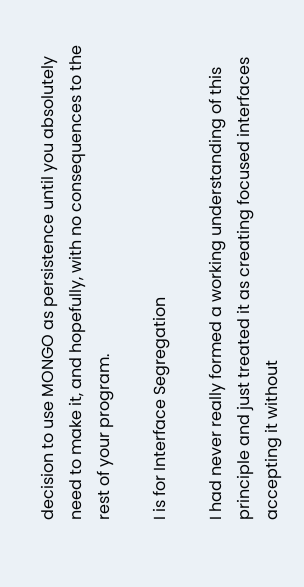decision to use MONGO as persistence until you absolutely need to make it, and hopefully, with no consequences to the rest of your program.

I is for Interface Segregation

I had never really formed a working understanding of this principle and just treated it as creating focused interfaces accepting it without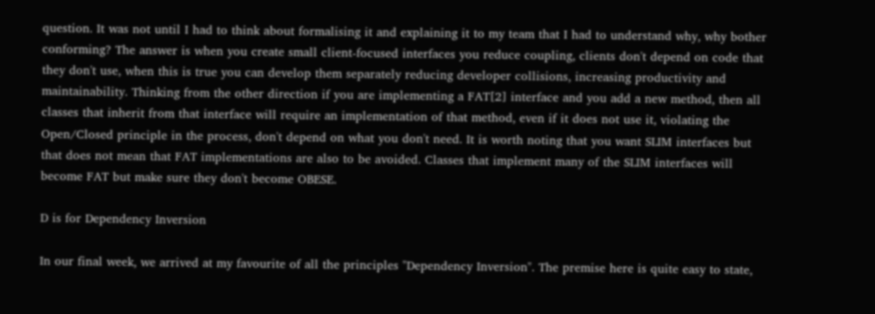question. It was not until I had to think about formalising it and explaining it to my team that I had to understand why, why bother conforming? The answer is when you create small client-focused interfaces you reduce coupling, clients don't depend on code that they don't use, when this is true you can develop them separately reducing developer collisions, increasing productivity and maintainability. Thinking from the other direction if you are implementing a FAT[2] interface and you add a new method, then all classes that inherit from that interface will require an implementation of that method, even if it does not use it, violating the Open/Closed principle in the process, don't depend on what you don't need. It is worth noting that you want SLIM interfaces but that does not mean that FAT implementations are also to be avoided. Classes that implement many of the SLIM interfaces will become FAT but make sure they don't become OBESE.

D is for Dependency Inversion

In our final week, we arrived at my favourite of all the principles "Dependency Inversion". The premise here is quite easy to state,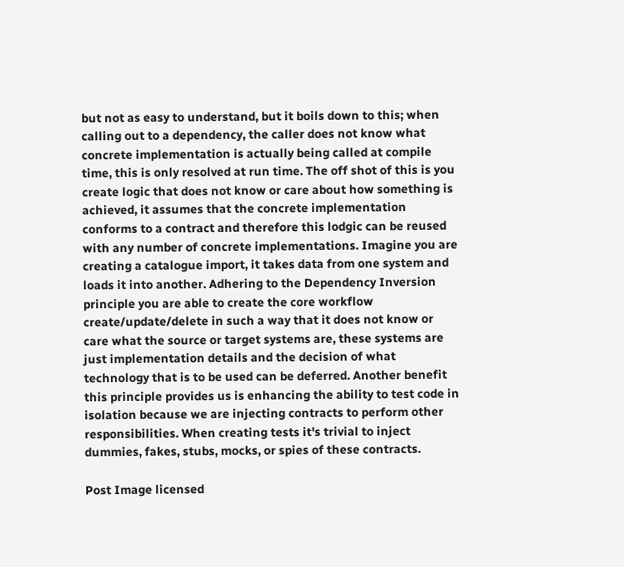but not as easy to understand, but it boils down to this; when calling out to a dependency, the caller does not know what concrete implementation is actually being called at compile time, this is only resolved at run time. The off shot of this is you create logic that does not know or care about how something is achieved, it assumes that the concrete implementation conforms to a contract and therefore this lodgic can be reused with any number of concrete implementations. Imagine you are creating a catalogue import, it takes data from one system and loads it into another. Adhering to the Dependency Inversion principle you are able to create the core workflow create/update/delete in such a way that it does not know or care what the source or target systems are, these systems are just implementation details and the decision of what technology that is to be used can be deferred. Another benefit this principle provides us is enhancing the ability to test code in isolation because we are injecting contracts to perform other responsibilities. When creating tests it's trivial to inject dummies, fakes, stubs, mocks, or spies of these contracts.

Post Image licensed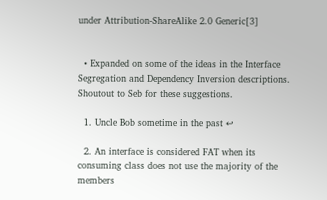under Attribution-ShareAlike 2.0 Generic[3]


  • Expanded on some of the ideas in the Interface Segregation and Dependency Inversion descriptions. Shoutout to Seb for these suggestions.

  1. Uncle Bob sometime in the past ↩

  2. An interface is considered FAT when its consuming class does not use the majority of the members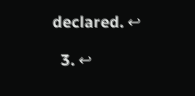declared. ↩

  3. ↩